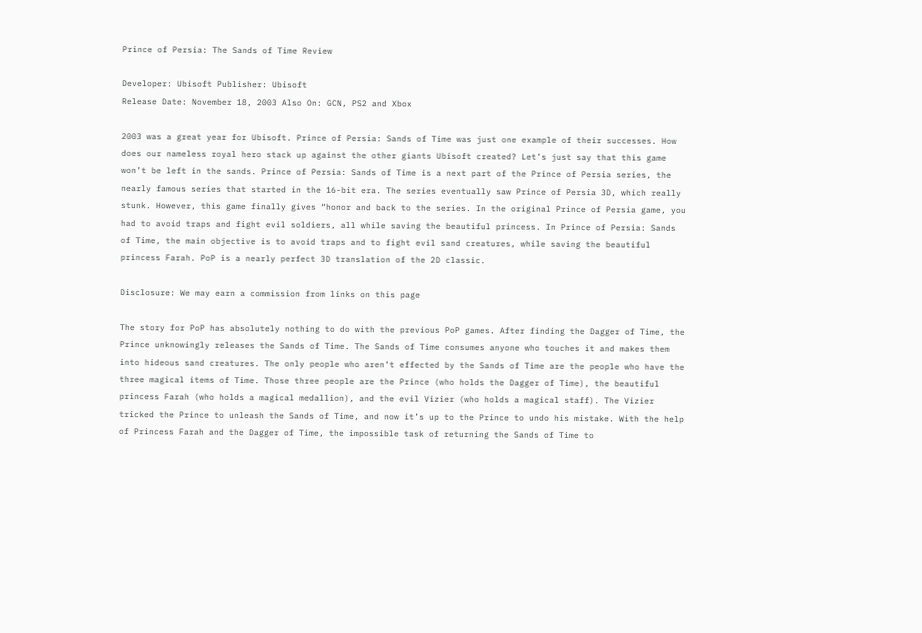Prince of Persia: The Sands of Time Review

Developer: Ubisoft Publisher: Ubisoft
Release Date: November 18, 2003 Also On: GCN, PS2 and Xbox

2003 was a great year for Ubisoft. Prince of Persia: Sands of Time was just one example of their successes. How does our nameless royal hero stack up against the other giants Ubisoft created? Let’s just say that this game won’t be left in the sands. Prince of Persia: Sands of Time is a next part of the Prince of Persia series, the nearly famous series that started in the 16-bit era. The series eventually saw Prince of Persia 3D, which really stunk. However, this game finally gives “honor and back to the series. In the original Prince of Persia game, you had to avoid traps and fight evil soldiers, all while saving the beautiful princess. In Prince of Persia: Sands of Time, the main objective is to avoid traps and to fight evil sand creatures, while saving the beautiful princess Farah. PoP is a nearly perfect 3D translation of the 2D classic.

Disclosure: We may earn a commission from links on this page

The story for PoP has absolutely nothing to do with the previous PoP games. After finding the Dagger of Time, the Prince unknowingly releases the Sands of Time. The Sands of Time consumes anyone who touches it and makes them into hideous sand creatures. The only people who aren’t effected by the Sands of Time are the people who have the three magical items of Time. Those three people are the Prince (who holds the Dagger of Time), the beautiful princess Farah (who holds a magical medallion), and the evil Vizier (who holds a magical staff). The Vizier tricked the Prince to unleash the Sands of Time, and now it’s up to the Prince to undo his mistake. With the help of Princess Farah and the Dagger of Time, the impossible task of returning the Sands of Time to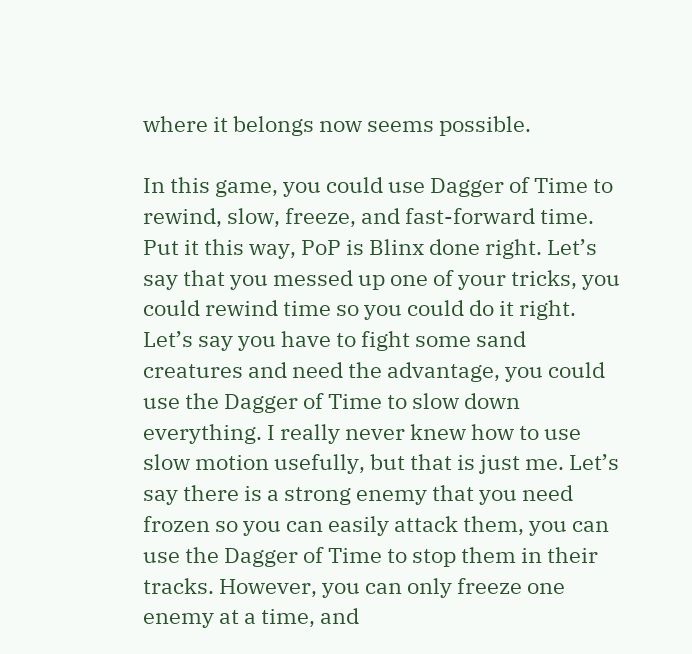where it belongs now seems possible.

In this game, you could use Dagger of Time to rewind, slow, freeze, and fast-forward time. Put it this way, PoP is Blinx done right. Let’s say that you messed up one of your tricks, you could rewind time so you could do it right. Let’s say you have to fight some sand creatures and need the advantage, you could use the Dagger of Time to slow down everything. I really never knew how to use slow motion usefully, but that is just me. Let’s say there is a strong enemy that you need frozen so you can easily attack them, you can use the Dagger of Time to stop them in their tracks. However, you can only freeze one enemy at a time, and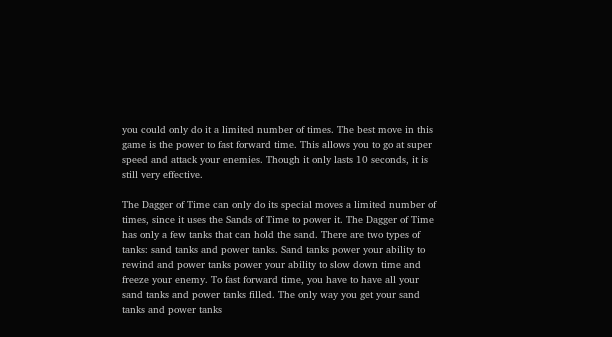you could only do it a limited number of times. The best move in this game is the power to fast forward time. This allows you to go at super speed and attack your enemies. Though it only lasts 10 seconds, it is still very effective.

The Dagger of Time can only do its special moves a limited number of times, since it uses the Sands of Time to power it. The Dagger of Time has only a few tanks that can hold the sand. There are two types of tanks: sand tanks and power tanks. Sand tanks power your ability to rewind and power tanks power your ability to slow down time and freeze your enemy. To fast forward time, you have to have all your sand tanks and power tanks filled. The only way you get your sand tanks and power tanks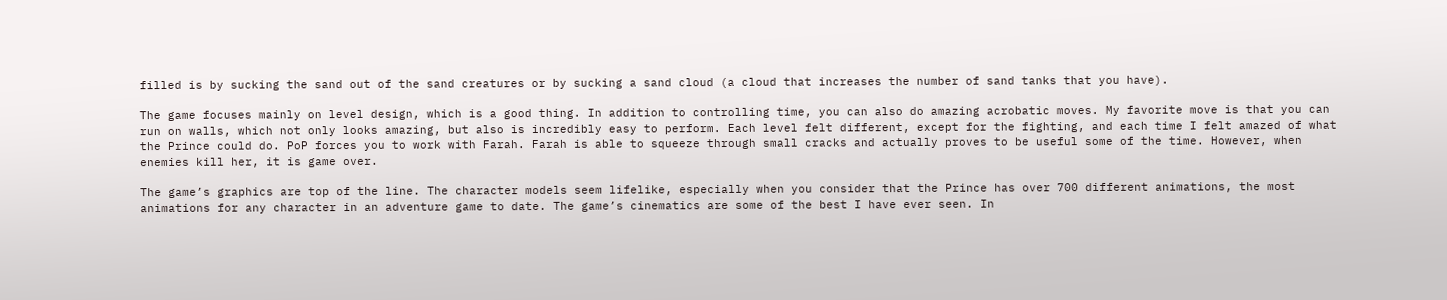filled is by sucking the sand out of the sand creatures or by sucking a sand cloud (a cloud that increases the number of sand tanks that you have).

The game focuses mainly on level design, which is a good thing. In addition to controlling time, you can also do amazing acrobatic moves. My favorite move is that you can run on walls, which not only looks amazing, but also is incredibly easy to perform. Each level felt different, except for the fighting, and each time I felt amazed of what the Prince could do. PoP forces you to work with Farah. Farah is able to squeeze through small cracks and actually proves to be useful some of the time. However, when enemies kill her, it is game over.

The game’s graphics are top of the line. The character models seem lifelike, especially when you consider that the Prince has over 700 different animations, the most animations for any character in an adventure game to date. The game’s cinematics are some of the best I have ever seen. In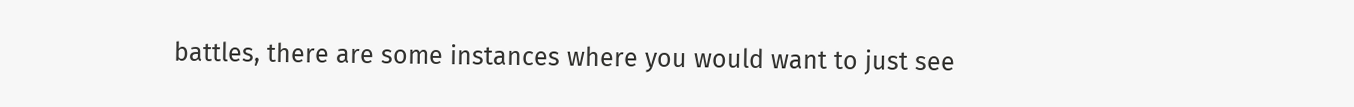battles, there are some instances where you would want to just see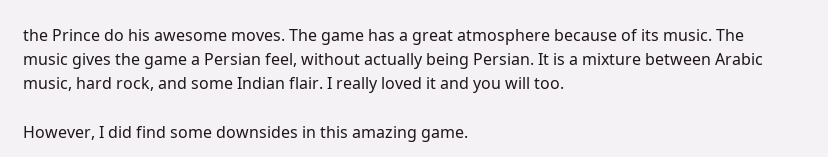the Prince do his awesome moves. The game has a great atmosphere because of its music. The music gives the game a Persian feel, without actually being Persian. It is a mixture between Arabic music, hard rock, and some Indian flair. I really loved it and you will too.

However, I did find some downsides in this amazing game.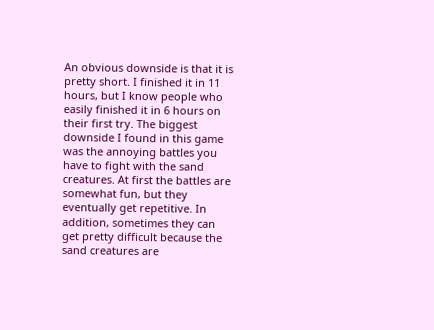An obvious downside is that it is pretty short. I finished it in 11 hours, but I know people who easily finished it in 6 hours on their first try. The biggest downside I found in this game was the annoying battles you have to fight with the sand creatures. At first the battles are somewhat fun, but they eventually get repetitive. In addition, sometimes they can get pretty difficult because the sand creatures are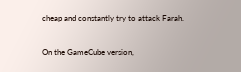cheap and constantly try to attack Farah.

On the GameCube version,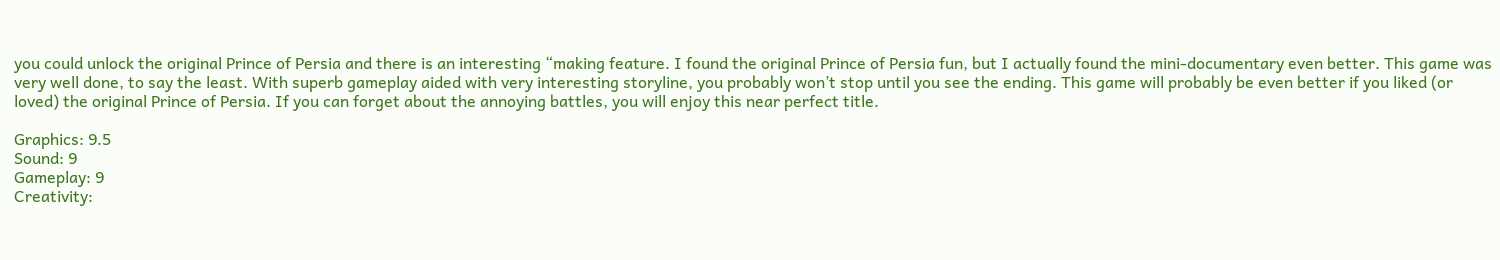you could unlock the original Prince of Persia and there is an interesting “making feature. I found the original Prince of Persia fun, but I actually found the mini-documentary even better. This game was very well done, to say the least. With superb gameplay aided with very interesting storyline, you probably won’t stop until you see the ending. This game will probably be even better if you liked (or loved) the original Prince of Persia. If you can forget about the annoying battles, you will enjoy this near perfect title.

Graphics: 9.5
Sound: 9
Gameplay: 9
Creativity: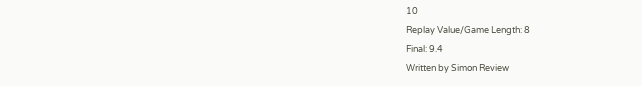10
Replay Value/Game Length: 8
Final: 9.4
Written by Simon Review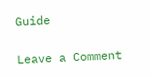Guide

Leave a Comment